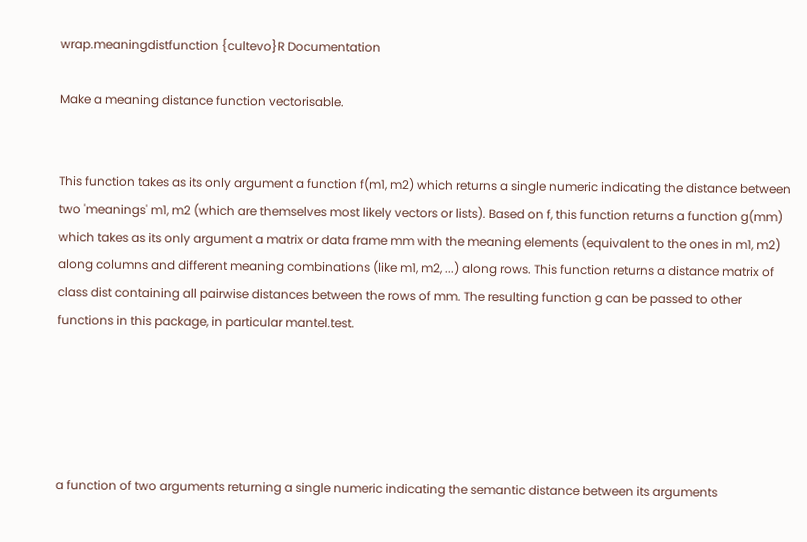wrap.meaningdistfunction {cultevo}R Documentation

Make a meaning distance function vectorisable.


This function takes as its only argument a function f(m1, m2) which returns a single numeric indicating the distance between two 'meanings' m1, m2 (which are themselves most likely vectors or lists). Based on f, this function returns a function g(mm) which takes as its only argument a matrix or data frame mm with the meaning elements (equivalent to the ones in m1, m2) along columns and different meaning combinations (like m1, m2, ...) along rows. This function returns a distance matrix of class dist containing all pairwise distances between the rows of mm. The resulting function g can be passed to other functions in this package, in particular mantel.test.





a function of two arguments returning a single numeric indicating the semantic distance between its arguments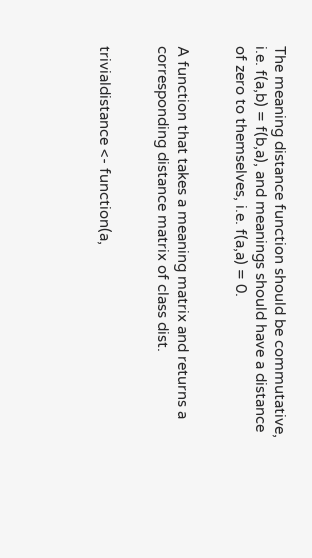The meaning distance function should be commutative, i.e. f(a,b) = f(b,a), and meanings should have a distance of zero to themselves, i.e. f(a,a) = 0.


A function that takes a meaning matrix and returns a corresponding distance matrix of class dist.


trivialdistance <- function(a,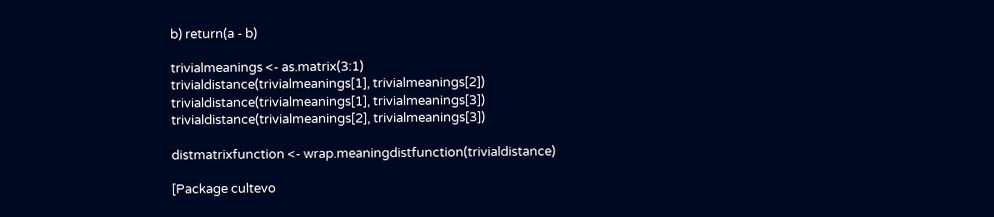b) return(a - b)

trivialmeanings <- as.matrix(3:1)
trivialdistance(trivialmeanings[1], trivialmeanings[2])
trivialdistance(trivialmeanings[1], trivialmeanings[3])
trivialdistance(trivialmeanings[2], trivialmeanings[3])

distmatrixfunction <- wrap.meaningdistfunction(trivialdistance)

[Package cultevo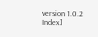version 1.0.2 Index]